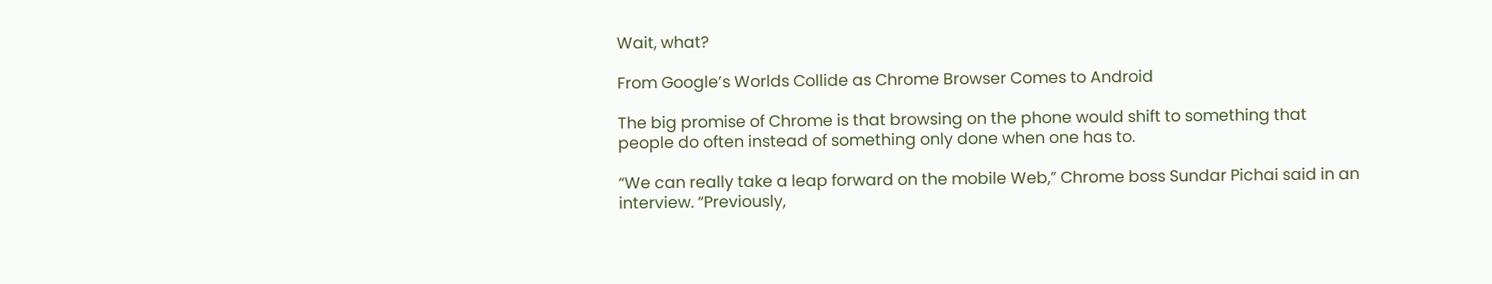Wait, what?

From Google’s Worlds Collide as Chrome Browser Comes to Android

The big promise of Chrome is that browsing on the phone would shift to something that people do often instead of something only done when one has to.

“We can really take a leap forward on the mobile Web,” Chrome boss Sundar Pichai said in an interview. “Previously,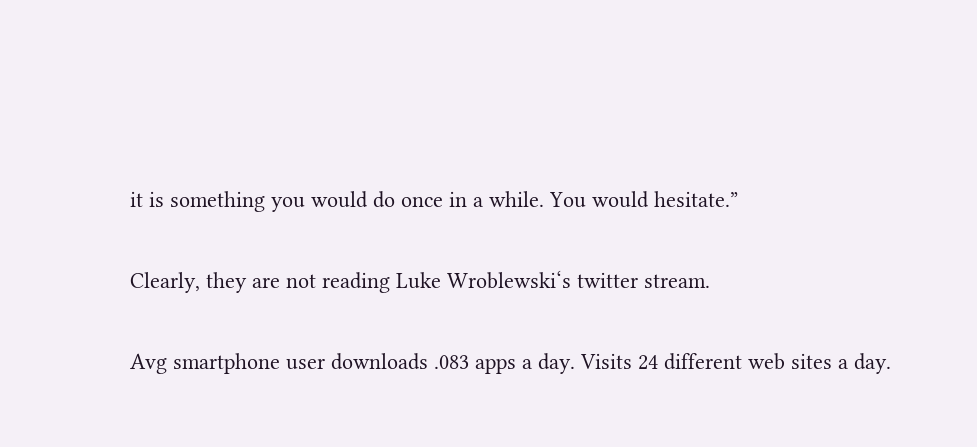it is something you would do once in a while. You would hesitate.”

Clearly, they are not reading Luke Wroblewski‘s twitter stream.

Avg smartphone user downloads .083 apps a day. Visits 24 different web sites a day.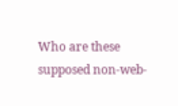Who are these supposed non-web-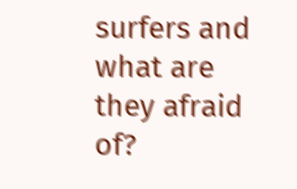surfers and what are they afraid of?